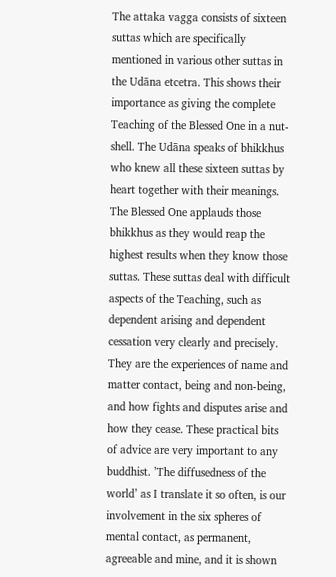The attaka vagga consists of sixteen suttas which are specifically mentioned in various other suttas in the Udāna etcetra. This shows their importance as giving the complete Teaching of the Blessed One in a nut-shell. The Udāna speaks of bhikkhus who knew all these sixteen suttas by heart together with their meanings. The Blessed One applauds those bhikkhus as they would reap the highest results when they know those suttas. These suttas deal with difficult aspects of the Teaching, such as dependent arising and dependent cessation very clearly and precisely. They are the experiences of name and matter contact, being and non-being, and how fights and disputes arise and how they cease. These practical bits of advice are very important to any buddhist. ’The diffusedness of the world’ as I translate it so often, is our involvement in the six spheres of mental contact, as permanent, agreeable and mine, and it is shown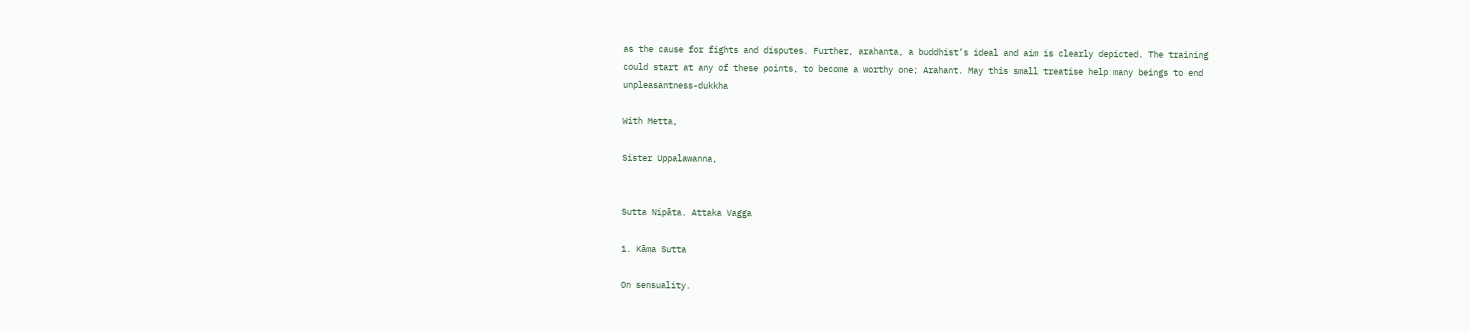as the cause for fights and disputes. Further, arahanta, a buddhist’s ideal and aim is clearly depicted. The training could start at any of these points, to become a worthy one; Arahant. May this small treatise help many beings to end unpleasantness-dukkha

With Metta,

Sister Uppalawanna,


Sutta Nipāta. Attaka Vagga

1. Kāma Sutta

On sensuality.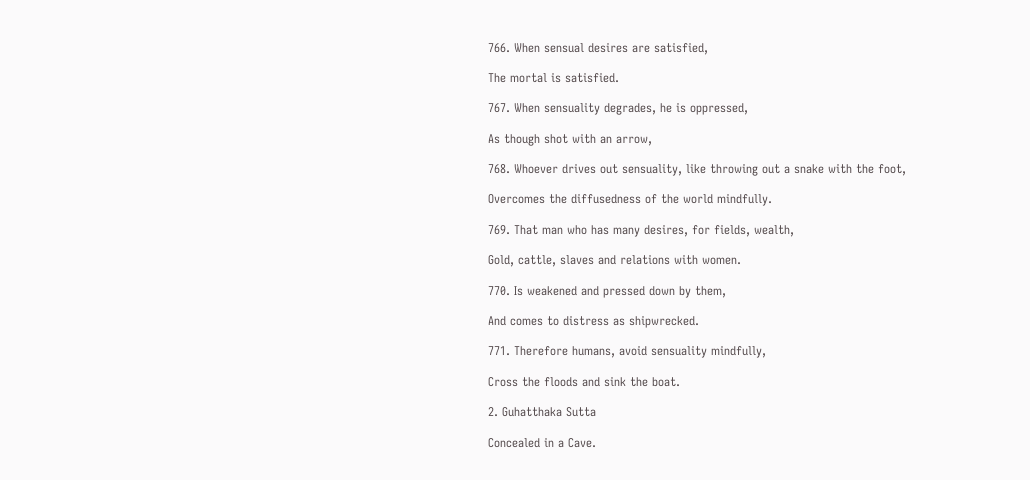766. When sensual desires are satisfied,

The mortal is satisfied.

767. When sensuality degrades, he is oppressed,

As though shot with an arrow,

768. Whoever drives out sensuality, like throwing out a snake with the foot,

Overcomes the diffusedness of the world mindfully.

769. That man who has many desires, for fields, wealth,

Gold, cattle, slaves and relations with women.

770. Is weakened and pressed down by them,

And comes to distress as shipwrecked.

771. Therefore humans, avoid sensuality mindfully,

Cross the floods and sink the boat.

2. Guhatthaka Sutta

Concealed in a Cave.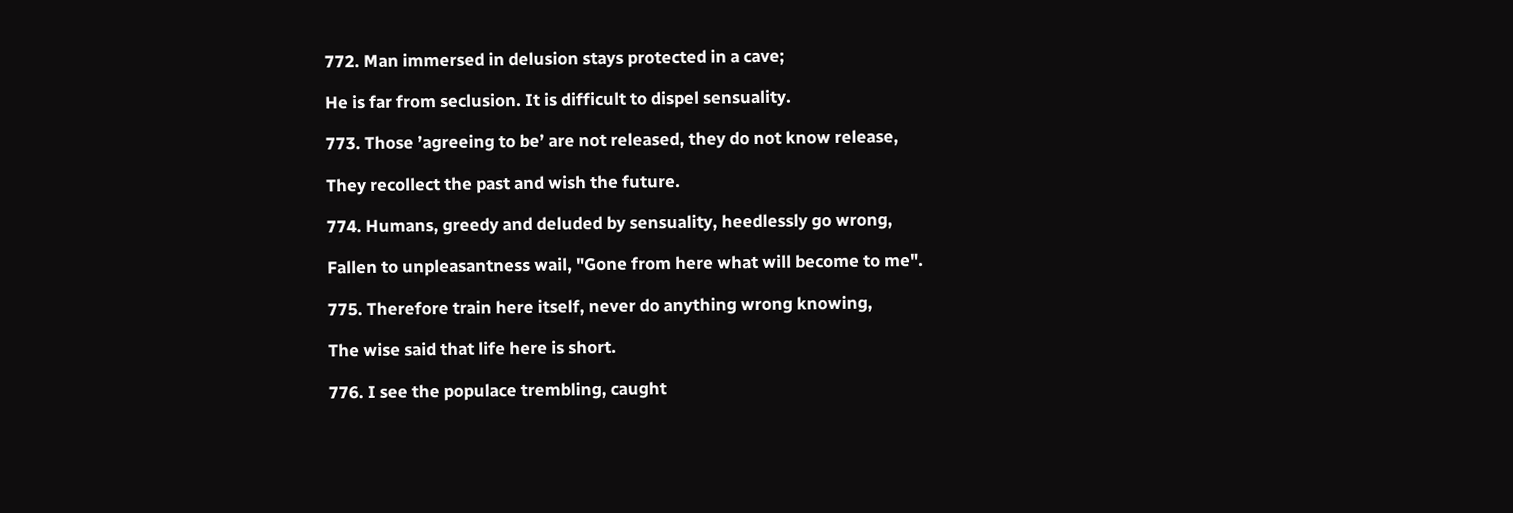772. Man immersed in delusion stays protected in a cave;

He is far from seclusion. It is difficult to dispel sensuality.

773. Those ’agreeing to be’ are not released, they do not know release,

They recollect the past and wish the future.

774. Humans, greedy and deluded by sensuality, heedlessly go wrong,

Fallen to unpleasantness wail, "Gone from here what will become to me".

775. Therefore train here itself, never do anything wrong knowing,

The wise said that life here is short.

776. I see the populace trembling, caught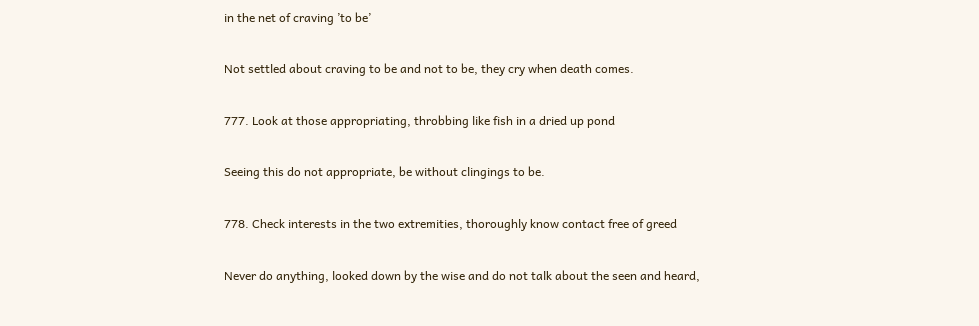in the net of craving ’to be’

Not settled about craving to be and not to be, they cry when death comes.

777. Look at those appropriating, throbbing like fish in a dried up pond

Seeing this do not appropriate, be without clingings to be.

778. Check interests in the two extremities, thoroughly know contact free of greed

Never do anything, looked down by the wise and do not talk about the seen and heard,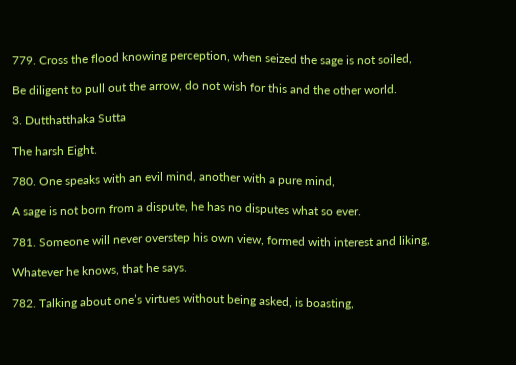779. Cross the flood knowing perception, when seized the sage is not soiled,

Be diligent to pull out the arrow, do not wish for this and the other world.

3. Dutthatthaka Sutta

The harsh Eight.

780. One speaks with an evil mind, another with a pure mind,

A sage is not born from a dispute, he has no disputes what so ever.

781. Someone will never overstep his own view, formed with interest and liking,

Whatever he knows, that he says.

782. Talking about one’s virtues without being asked, is boasting,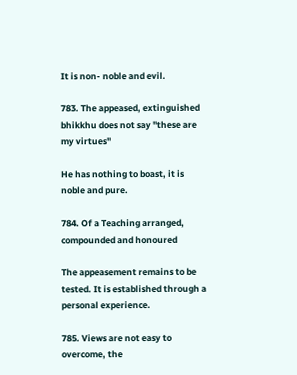It is non- noble and evil.

783. The appeased, extinguished bhikkhu does not say "these are my virtues"

He has nothing to boast, it is noble and pure.

784. Of a Teaching arranged, compounded and honoured

The appeasement remains to be tested. It is established through a personal experience.

785. Views are not easy to overcome, the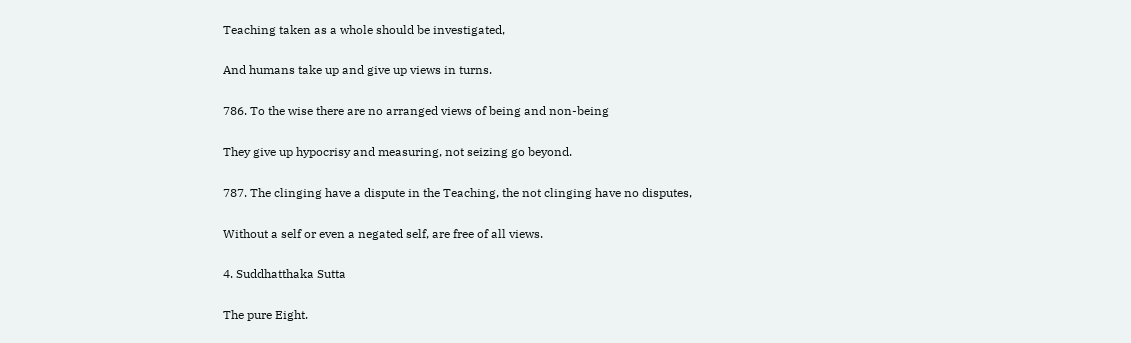Teaching taken as a whole should be investigated,

And humans take up and give up views in turns.

786. To the wise there are no arranged views of being and non-being

They give up hypocrisy and measuring, not seizing go beyond.

787. The clinging have a dispute in the Teaching, the not clinging have no disputes,

Without a self or even a negated self, are free of all views.

4. Suddhatthaka Sutta

The pure Eight.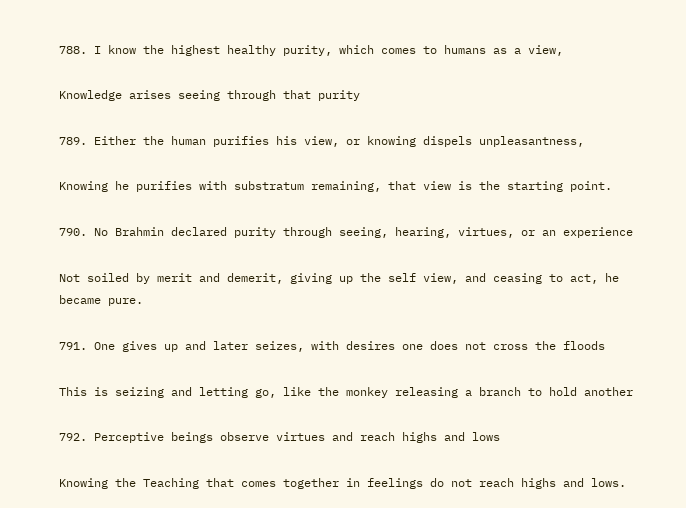788. I know the highest healthy purity, which comes to humans as a view,

Knowledge arises seeing through that purity

789. Either the human purifies his view, or knowing dispels unpleasantness,

Knowing he purifies with substratum remaining, that view is the starting point.

790. No Brahmin declared purity through seeing, hearing, virtues, or an experience

Not soiled by merit and demerit, giving up the self view, and ceasing to act, he became pure.

791. One gives up and later seizes, with desires one does not cross the floods

This is seizing and letting go, like the monkey releasing a branch to hold another

792. Perceptive beings observe virtues and reach highs and lows

Knowing the Teaching that comes together in feelings do not reach highs and lows.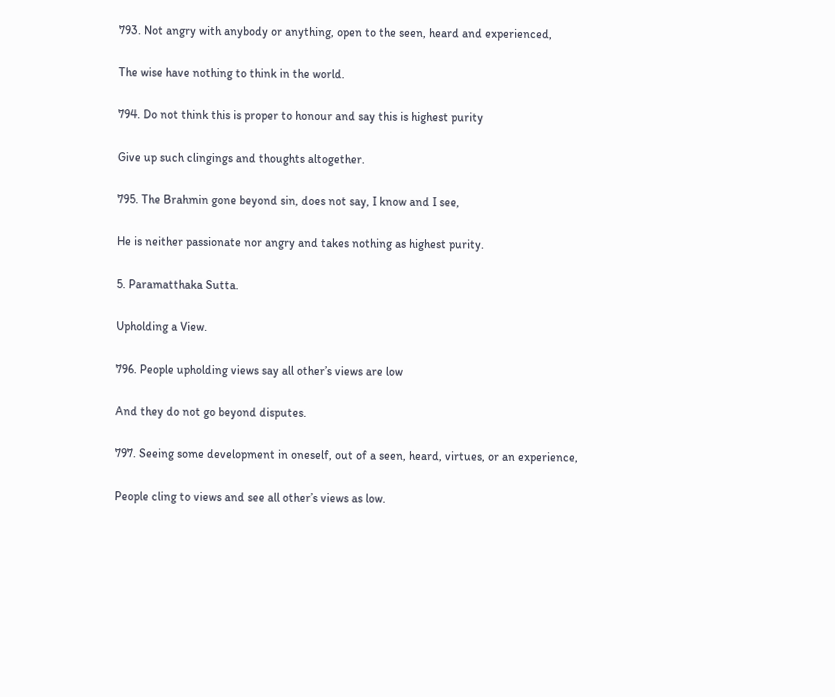793. Not angry with anybody or anything, open to the seen, heard and experienced,

The wise have nothing to think in the world.

794. Do not think this is proper to honour and say this is highest purity

Give up such clingings and thoughts altogether.

795. The Brahmin gone beyond sin, does not say, I know and I see,

He is neither passionate nor angry and takes nothing as highest purity.

5. Paramatthaka Sutta.

Upholding a View.

796. People upholding views say all other’s views are low

And they do not go beyond disputes.

797. Seeing some development in oneself, out of a seen, heard, virtues, or an experience,

People cling to views and see all other’s views as low.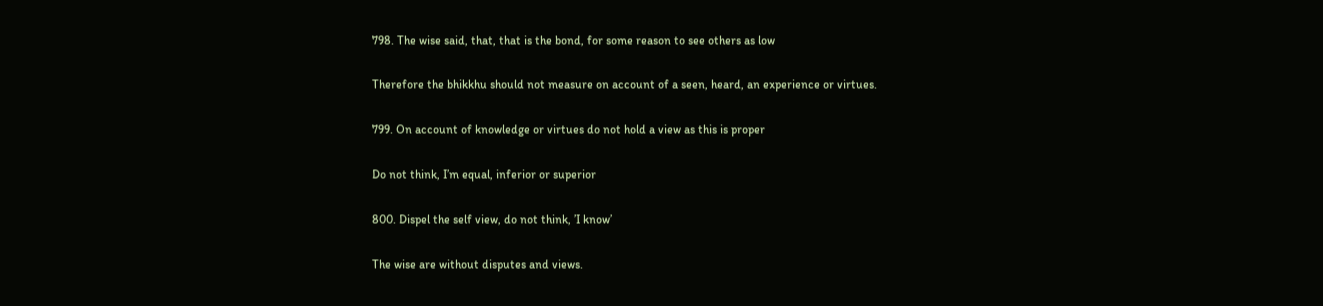798. The wise said, that, that is the bond, for some reason to see others as low

Therefore the bhikkhu should not measure on account of a seen, heard, an experience or virtues.

799. On account of knowledge or virtues do not hold a view as this is proper

Do not think, I’m equal, inferior or superior

800. Dispel the self view, do not think, ’I know’

The wise are without disputes and views.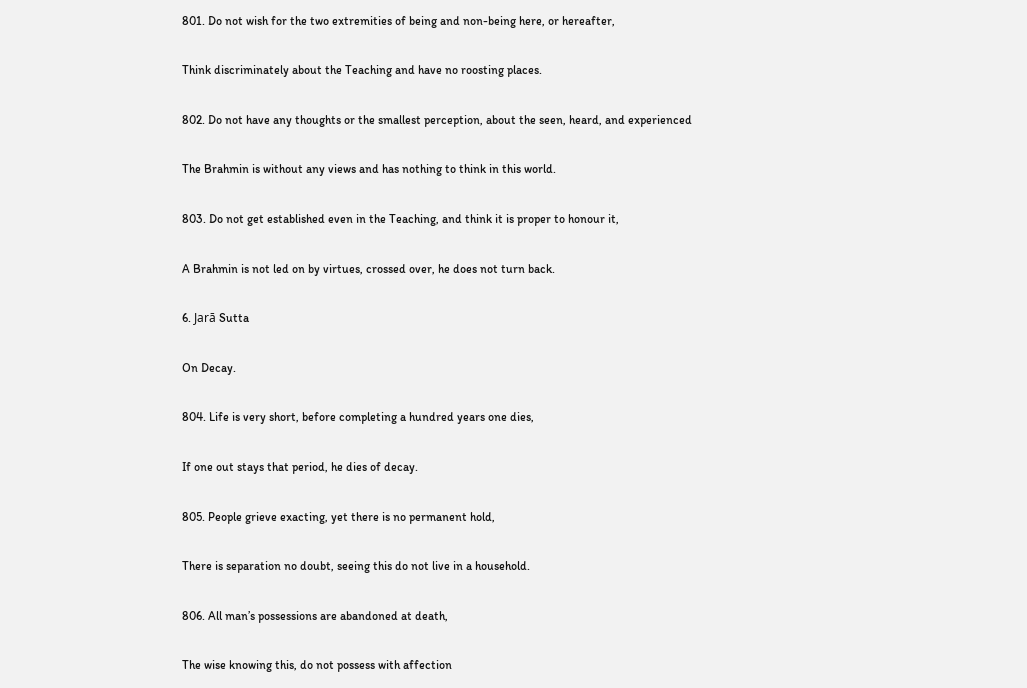801. Do not wish for the two extremities of being and non-being here, or hereafter,

Think discriminately about the Teaching and have no roosting places.

802. Do not have any thoughts or the smallest perception, about the seen, heard, and experienced

The Brahmin is without any views and has nothing to think in this world.

803. Do not get established even in the Teaching, and think it is proper to honour it,

A Brahmin is not led on by virtues, crossed over, he does not turn back.

6. Jarā Sutta

On Decay.

804. Life is very short, before completing a hundred years one dies,

If one out stays that period, he dies of decay.

805. People grieve exacting, yet there is no permanent hold,

There is separation no doubt, seeing this do not live in a household.

806. All man’s possessions are abandoned at death,

The wise knowing this, do not possess with affection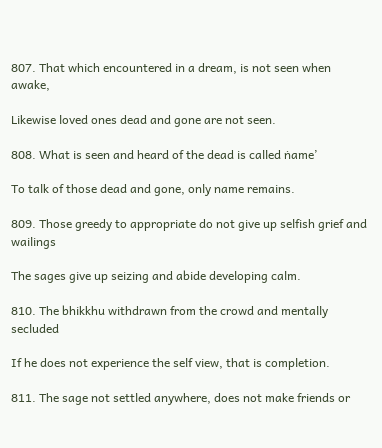807. That which encountered in a dream, is not seen when awake,

Likewise loved ones dead and gone are not seen.

808. What is seen and heard of the dead is called ṅame’

To talk of those dead and gone, only name remains.

809. Those greedy to appropriate do not give up selfish grief and wailings

The sages give up seizing and abide developing calm.

810. The bhikkhu withdrawn from the crowd and mentally secluded

If he does not experience the self view, that is completion.

811. The sage not settled anywhere, does not make friends or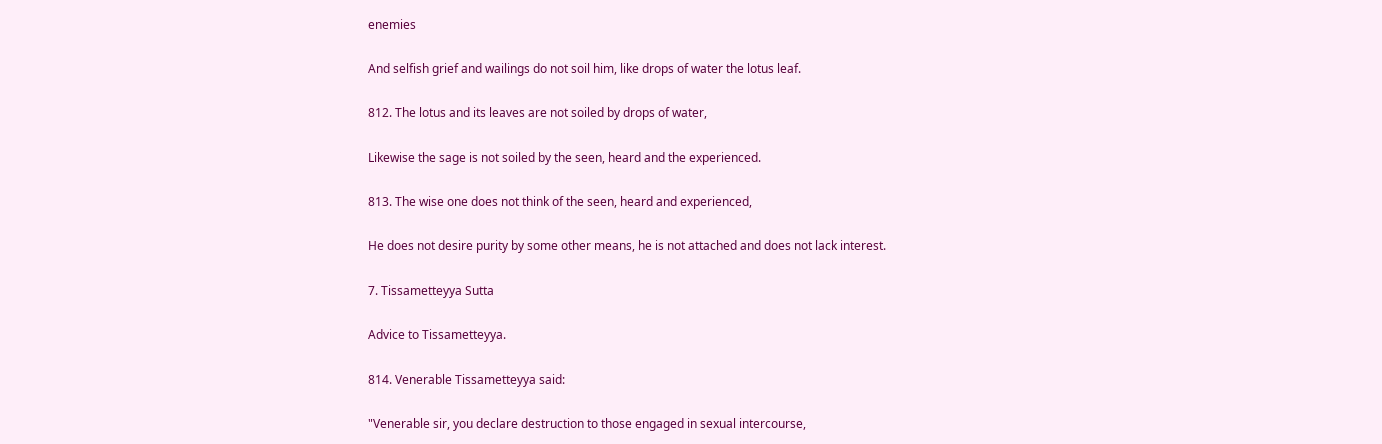enemies

And selfish grief and wailings do not soil him, like drops of water the lotus leaf.

812. The lotus and its leaves are not soiled by drops of water,

Likewise the sage is not soiled by the seen, heard and the experienced.

813. The wise one does not think of the seen, heard and experienced,

He does not desire purity by some other means, he is not attached and does not lack interest.

7. Tissametteyya Sutta

Advice to Tissametteyya.

814. Venerable Tissametteyya said:

"Venerable sir, you declare destruction to those engaged in sexual intercourse,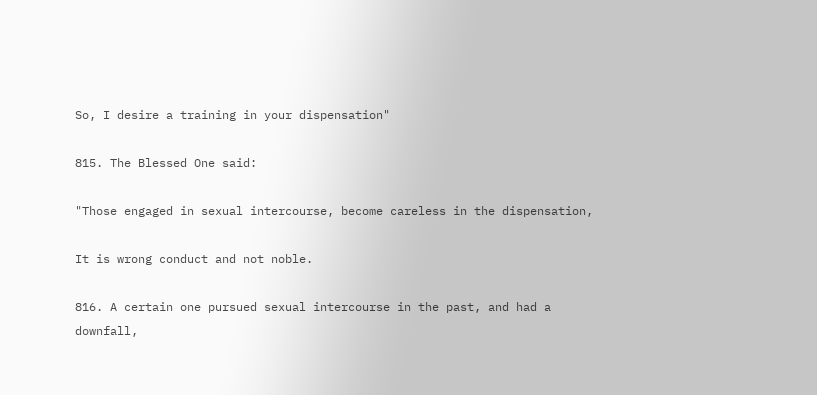So, I desire a training in your dispensation"

815. The Blessed One said:

"Those engaged in sexual intercourse, become careless in the dispensation,

It is wrong conduct and not noble.

816. A certain one pursued sexual intercourse in the past, and had a downfall,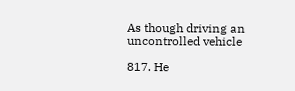As though driving an uncontrolled vehicle

817. He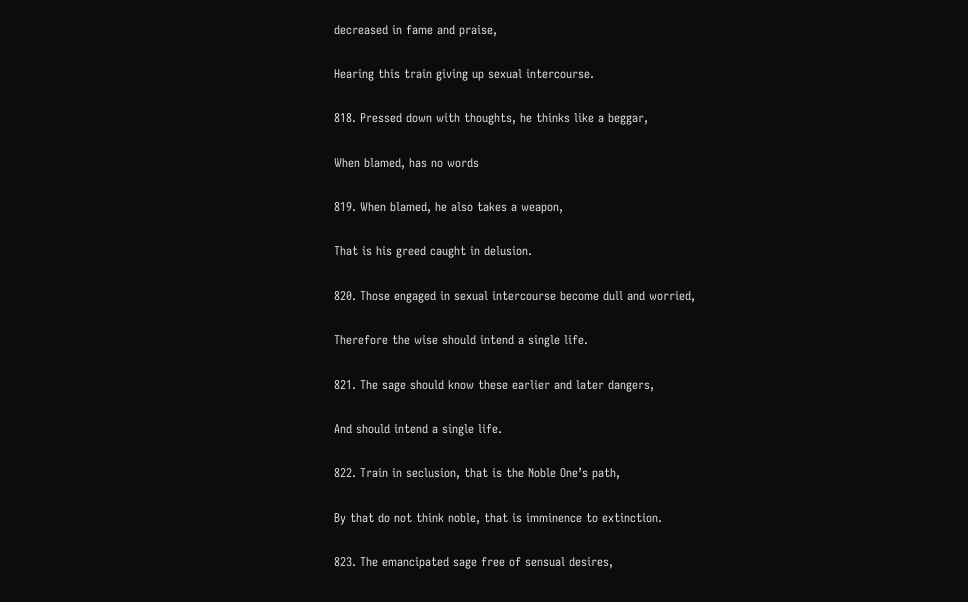decreased in fame and praise,

Hearing this train giving up sexual intercourse.

818. Pressed down with thoughts, he thinks like a beggar,

When blamed, has no words

819. When blamed, he also takes a weapon,

That is his greed caught in delusion.

820. Those engaged in sexual intercourse become dull and worried,

Therefore the wise should intend a single life.

821. The sage should know these earlier and later dangers,

And should intend a single life.

822. Train in seclusion, that is the Noble One’s path,

By that do not think noble, that is imminence to extinction.

823. The emancipated sage free of sensual desires,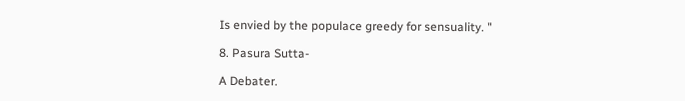Is envied by the populace greedy for sensuality. "

8. Pasura Sutta-

A Debater.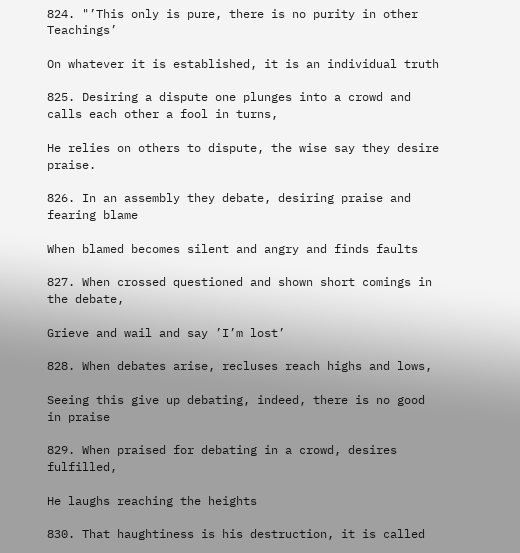824. "’This only is pure, there is no purity in other Teachings’

On whatever it is established, it is an individual truth

825. Desiring a dispute one plunges into a crowd and calls each other a fool in turns,

He relies on others to dispute, the wise say they desire praise.

826. In an assembly they debate, desiring praise and fearing blame

When blamed becomes silent and angry and finds faults

827. When crossed questioned and shown short comings in the debate,

Grieve and wail and say ’I’m lost’

828. When debates arise, recluses reach highs and lows,

Seeing this give up debating, indeed, there is no good in praise

829. When praised for debating in a crowd, desires fulfilled,

He laughs reaching the heights

830. That haughtiness is his destruction, it is called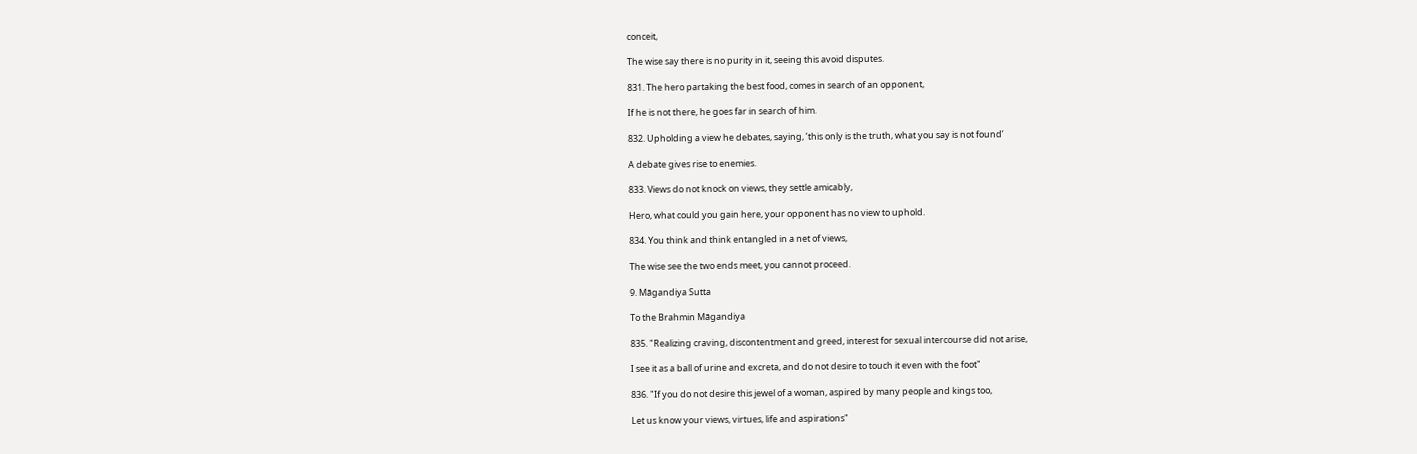conceit,

The wise say there is no purity in it, seeing this avoid disputes.

831. The hero partaking the best food, comes in search of an opponent,

If he is not there, he goes far in search of him.

832. Upholding a view he debates, saying, ’this only is the truth, what you say is not found’

A debate gives rise to enemies.

833. Views do not knock on views, they settle amicably,

Hero, what could you gain here, your opponent has no view to uphold.

834. You think and think entangled in a net of views,

The wise see the two ends meet, you cannot proceed.

9. Māgandiya Sutta

To the Brahmin Māgandiya

835. "Realizing craving, discontentment and greed, interest for sexual intercourse did not arise,

I see it as a ball of urine and excreta, and do not desire to touch it even with the foot"

836. "If you do not desire this jewel of a woman, aspired by many people and kings too,

Let us know your views, virtues, life and aspirations"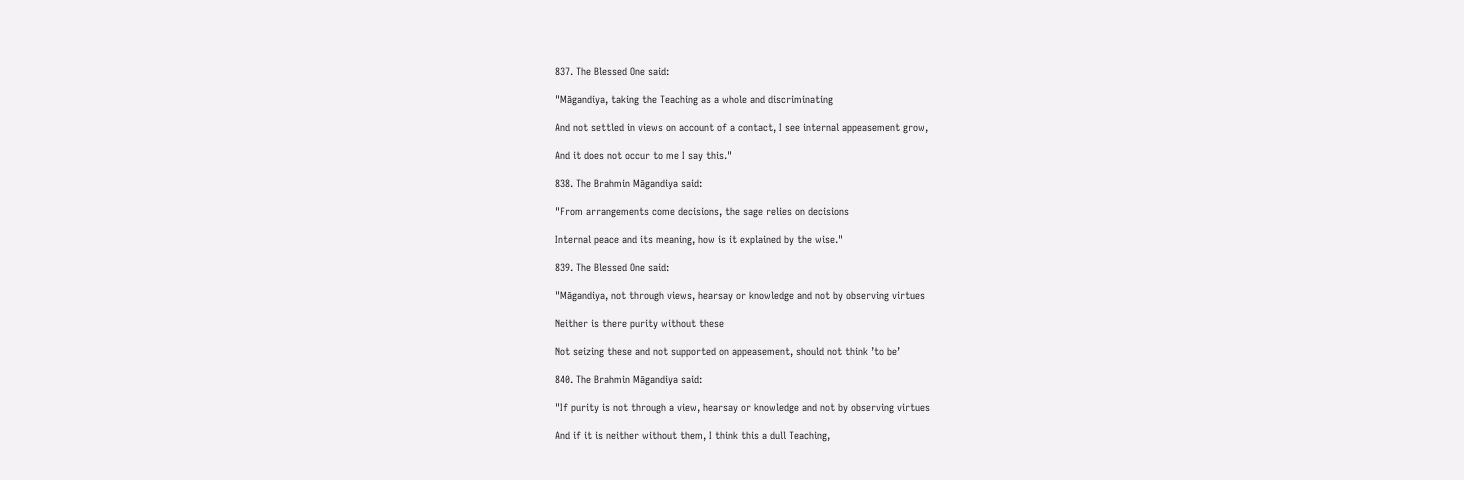837. The Blessed One said:

"Māgandiya, taking the Teaching as a whole and discriminating

And not settled in views on account of a contact, I see internal appeasement grow,

And it does not occur to me I say this."

838. The Brahmin Māgandiya said:

"From arrangements come decisions, the sage relies on decisions

Internal peace and its meaning, how is it explained by the wise."

839. The Blessed One said:

"Māgandiya, not through views, hearsay or knowledge and not by observing virtues

Neither is there purity without these

Not seizing these and not supported on appeasement, should not think ’to be’

840. The Brahmin Māgandiya said:

"If purity is not through a view, hearsay or knowledge and not by observing virtues

And if it is neither without them, I think this a dull Teaching,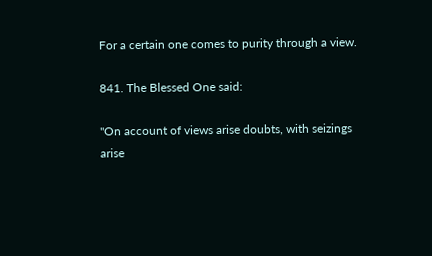For a certain one comes to purity through a view.

841. The Blessed One said:

"On account of views arise doubts, with seizings arise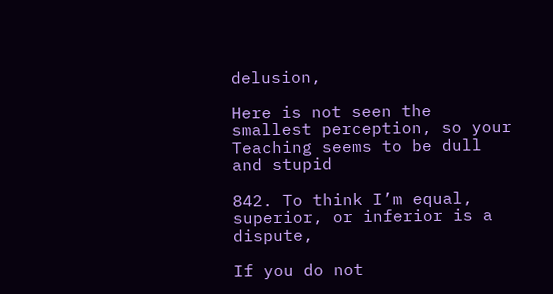delusion,

Here is not seen the smallest perception, so your Teaching seems to be dull and stupid

842. To think I’m equal, superior, or inferior is a dispute,

If you do not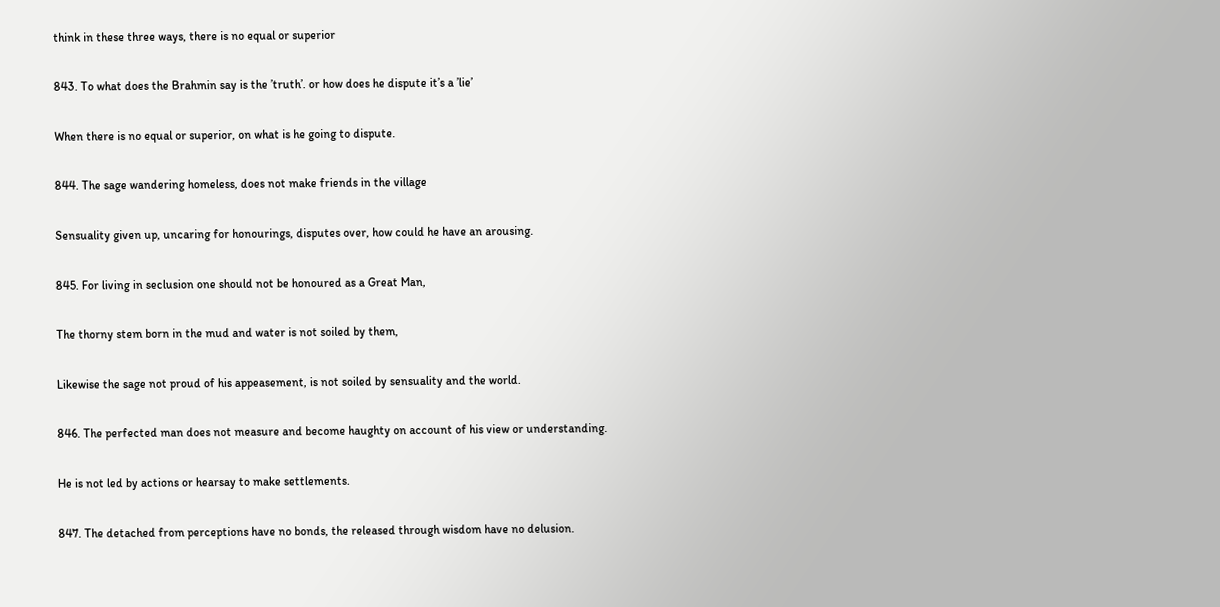think in these three ways, there is no equal or superior

843. To what does the Brahmin say is the ’truth’. or how does he dispute it’s a ’lie’

When there is no equal or superior, on what is he going to dispute.

844. The sage wandering homeless, does not make friends in the village

Sensuality given up, uncaring for honourings, disputes over, how could he have an arousing.

845. For living in seclusion one should not be honoured as a Great Man,

The thorny stem born in the mud and water is not soiled by them,

Likewise the sage not proud of his appeasement, is not soiled by sensuality and the world.

846. The perfected man does not measure and become haughty on account of his view or understanding.

He is not led by actions or hearsay to make settlements.

847. The detached from perceptions have no bonds, the released through wisdom have no delusion.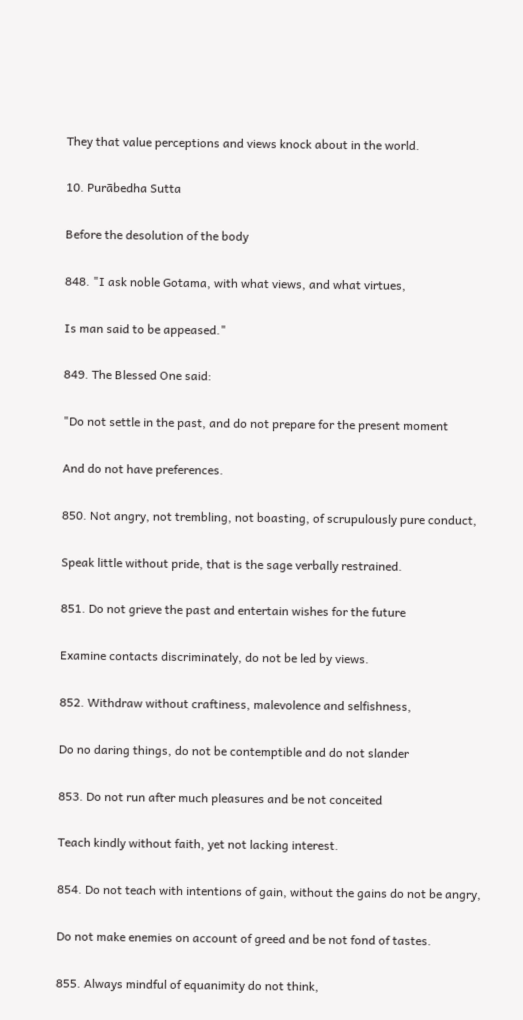They that value perceptions and views knock about in the world.

10. Purābedha Sutta

Before the desolution of the body

848. "I ask noble Gotama, with what views, and what virtues,

Is man said to be appeased."

849. The Blessed One said:

"Do not settle in the past, and do not prepare for the present moment

And do not have preferences.

850. Not angry, not trembling, not boasting, of scrupulously pure conduct,

Speak little without pride, that is the sage verbally restrained.

851. Do not grieve the past and entertain wishes for the future

Examine contacts discriminately, do not be led by views.

852. Withdraw without craftiness, malevolence and selfishness,

Do no daring things, do not be contemptible and do not slander

853. Do not run after much pleasures and be not conceited

Teach kindly without faith, yet not lacking interest.

854. Do not teach with intentions of gain, without the gains do not be angry,

Do not make enemies on account of greed and be not fond of tastes.

855. Always mindful of equanimity do not think,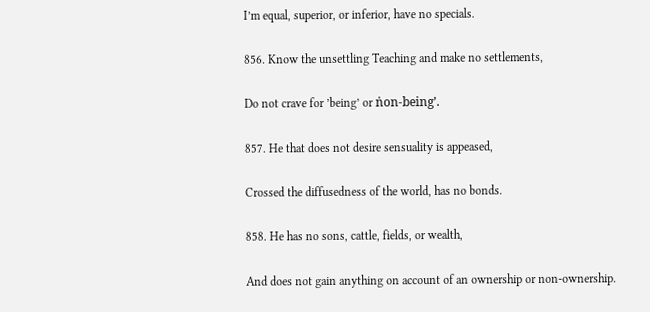I’m equal, superior, or inferior, have no specials.

856. Know the unsettling Teaching and make no settlements,

Do not crave for ’being’ or ṅon-being’.

857. He that does not desire sensuality is appeased,

Crossed the diffusedness of the world, has no bonds.

858. He has no sons, cattle, fields, or wealth,

And does not gain anything on account of an ownership or non-ownership.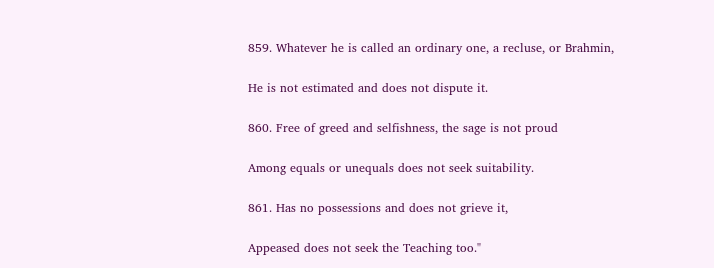859. Whatever he is called an ordinary one, a recluse, or Brahmin,

He is not estimated and does not dispute it.

860. Free of greed and selfishness, the sage is not proud

Among equals or unequals does not seek suitability.

861. Has no possessions and does not grieve it,

Appeased does not seek the Teaching too."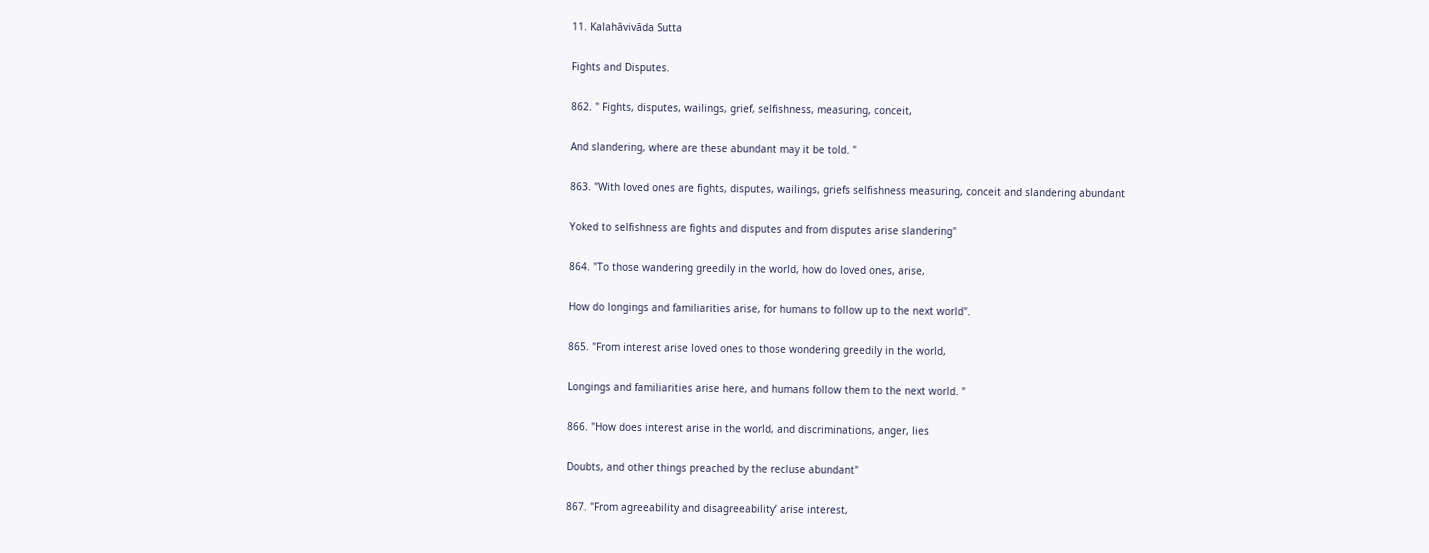11. Kalahāvivāda Sutta

Fights and Disputes.

862. " Fights, disputes, wailings, grief, selfishness, measuring, conceit,

And slandering, where are these abundant may it be told. "

863. "With loved ones are fights, disputes, wailings, griefs selfishness measuring, conceit and slandering abundant

Yoked to selfishness are fights and disputes and from disputes arise slandering"

864. "To those wandering greedily in the world, how do loved ones, arise,

How do longings and familiarities arise, for humans to follow up to the next world".

865. "From interest arise loved ones to those wondering greedily in the world,

Longings and familiarities arise here, and humans follow them to the next world. "

866. "How does interest arise in the world, and discriminations, anger, lies

Doubts, and other things preached by the recluse abundant"

867. "From agreeability and disagreeability’ arise interest,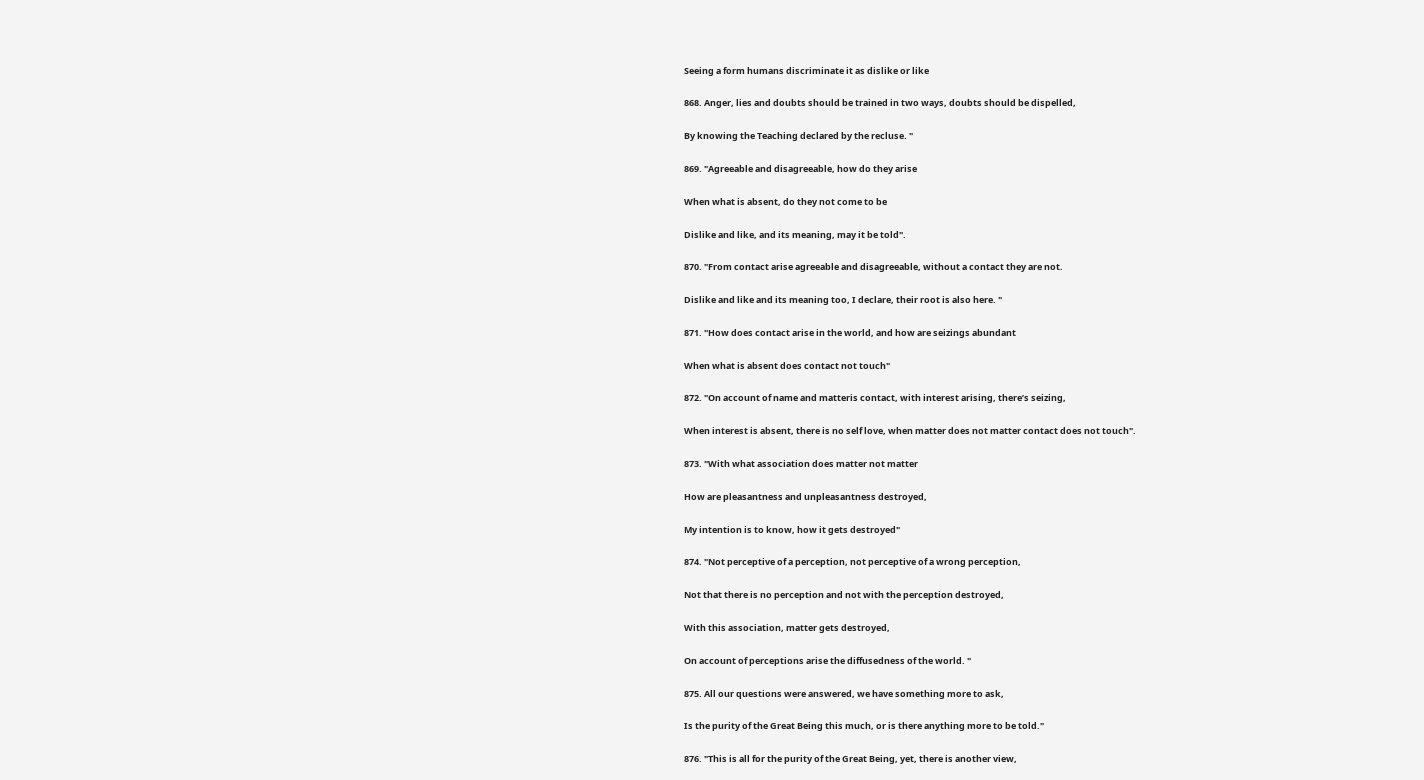Seeing a form humans discriminate it as dislike or like

868. Anger, lies and doubts should be trained in two ways, doubts should be dispelled,

By knowing the Teaching declared by the recluse. "

869. "Agreeable and disagreeable, how do they arise

When what is absent, do they not come to be

Dislike and like, and its meaning, may it be told".

870. "From contact arise agreeable and disagreeable, without a contact they are not.

Dislike and like and its meaning too, I declare, their root is also here. "

871. "How does contact arise in the world, and how are seizings abundant

When what is absent does contact not touch"

872. "On account of name and matteris contact, with interest arising, there’s seizing,

When interest is absent, there is no self love, when matter does not matter contact does not touch".

873. "With what association does matter not matter

How are pleasantness and unpleasantness destroyed,

My intention is to know, how it gets destroyed"

874. "Not perceptive of a perception, not perceptive of a wrong perception,

Not that there is no perception and not with the perception destroyed,

With this association, matter gets destroyed,

On account of perceptions arise the diffusedness of the world. "

875. All our questions were answered, we have something more to ask,

Is the purity of the Great Being this much, or is there anything more to be told."

876. "This is all for the purity of the Great Being, yet, there is another view,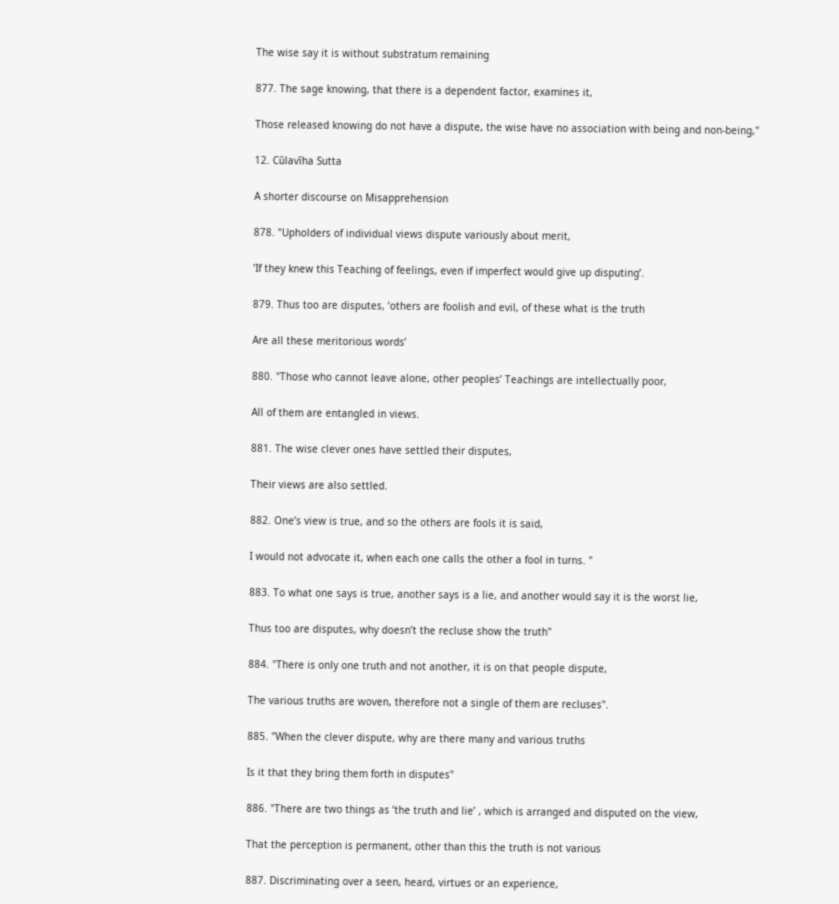The wise say it is without substratum remaining

877. The sage knowing, that there is a dependent factor, examines it,

Those released knowing do not have a dispute, the wise have no association with being and non-being,"

12. Cūlavīha Sutta

A shorter discourse on Misapprehension

878. "Upholders of individual views dispute variously about merit,

’If they knew this Teaching of feelings, even if imperfect would give up disputing’.

879. Thus too are disputes, ’others are foolish and evil, of these what is the truth

Are all these meritorious words’

880. "Those who cannot leave alone, other peoples’ Teachings are intellectually poor,

All of them are entangled in views.

881. The wise clever ones have settled their disputes,

Their views are also settled.

882. One’s view is true, and so the others are fools it is said,

I would not advocate it, when each one calls the other a fool in turns. "

883. To what one says is true, another says is a lie, and another would say it is the worst lie,

Thus too are disputes, why doesn’t the recluse show the truth"

884. "There is only one truth and not another, it is on that people dispute,

The various truths are woven, therefore not a single of them are recluses".

885. "When the clever dispute, why are there many and various truths

Is it that they bring them forth in disputes"

886. "There are two things as ’the truth and lie’ , which is arranged and disputed on the view,

That the perception is permanent, other than this the truth is not various

887. Discriminating over a seen, heard, virtues or an experience,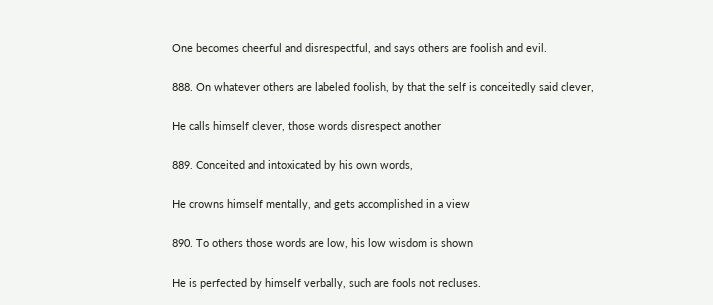One becomes cheerful and disrespectful, and says others are foolish and evil.

888. On whatever others are labeled foolish, by that the self is conceitedly said clever,

He calls himself clever, those words disrespect another

889. Conceited and intoxicated by his own words,

He crowns himself mentally, and gets accomplished in a view

890. To others those words are low, his low wisdom is shown

He is perfected by himself verbally, such are fools not recluses.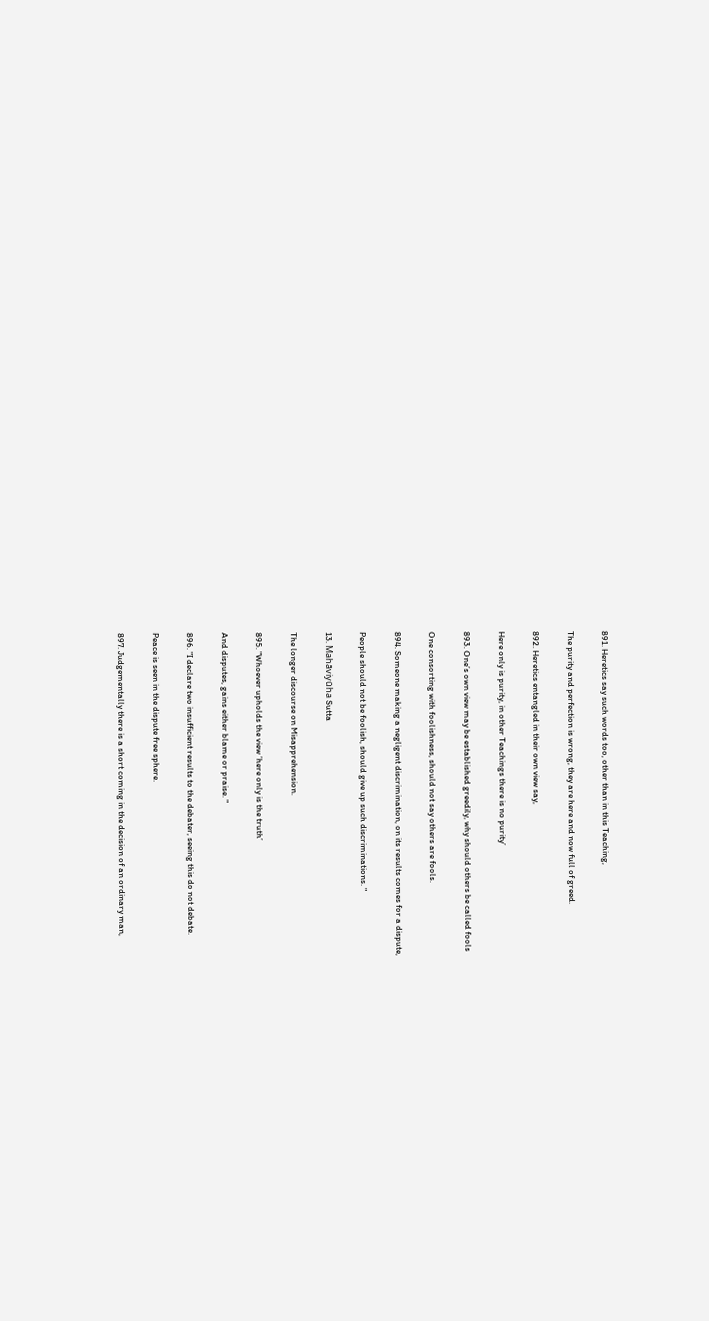891. Heretics say such words too, other than in this Teaching,

The purity and perfection is wrong, they are here and now full of greed.

892. Heretics entangled in their own view say,

Here only is purity, in other Teachings there is no purity’

893. One’s own view may be established greedily, why should others be called fools

One consorting with foolishness, should not say others are fools.

894. Someone making a negligent discrimination, on its results comes for a dispute,

People should not be foolish, should give up such discriminations. "

13. Mahāviyūha Sutta

The longer discourse on Misapprehension.

895. "Whoever upholds the view ’here only is the truth’

And disputes, gains either blame or praise. "

896. "I declare two insufficient results to the debater, seeing this do not debate.

Peace is seen in the dispute free sphere.

897. Judgementally there is a short coming in the decision of an ordinary man,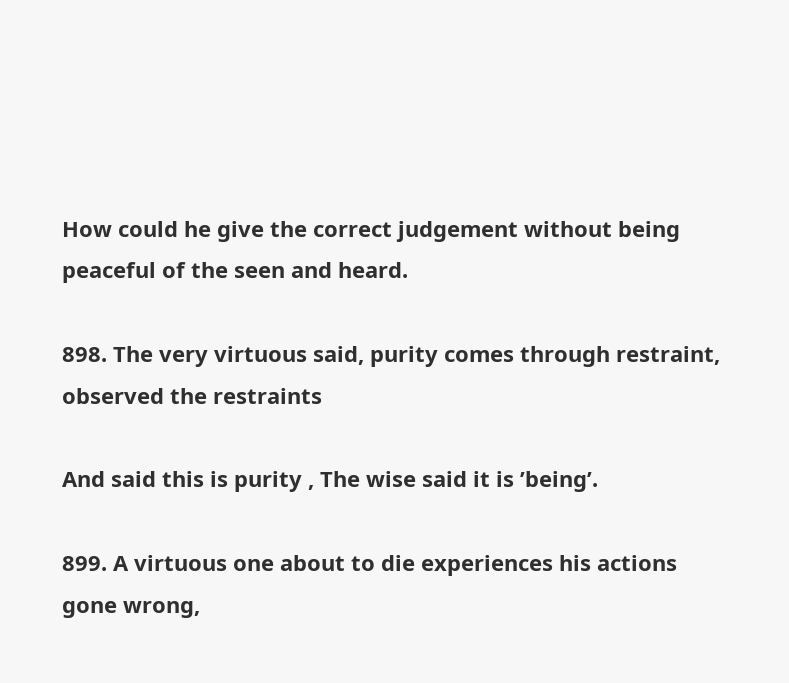How could he give the correct judgement without being peaceful of the seen and heard.

898. The very virtuous said, purity comes through restraint, observed the restraints

And said this is purity , The wise said it is ’being’.

899. A virtuous one about to die experiences his actions gone wrong,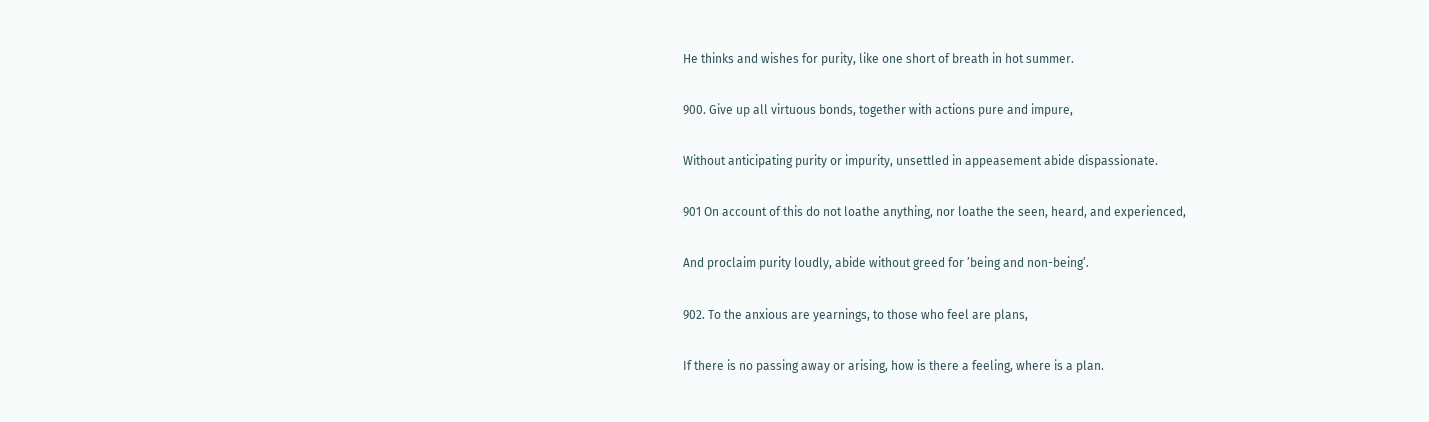He thinks and wishes for purity, like one short of breath in hot summer.

900. Give up all virtuous bonds, together with actions pure and impure,

Without anticipating purity or impurity, unsettled in appeasement abide dispassionate.

901 On account of this do not loathe anything, nor loathe the seen, heard, and experienced,

And proclaim purity loudly, abide without greed for ’being and non-being’.

902. To the anxious are yearnings, to those who feel are plans,

If there is no passing away or arising, how is there a feeling, where is a plan.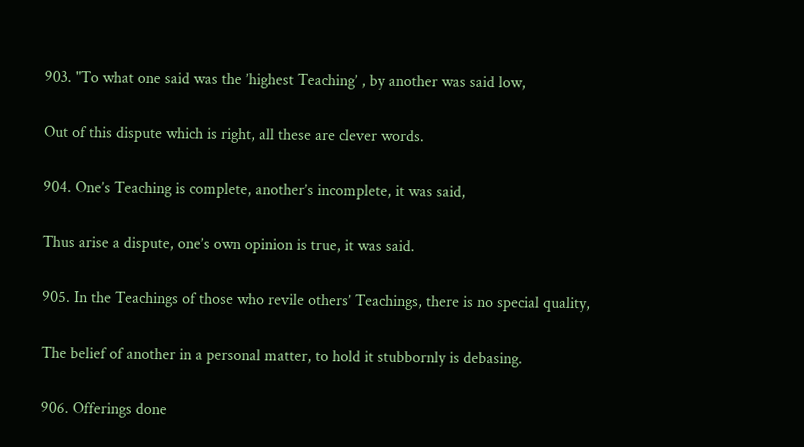903. "To what one said was the ’highest Teaching’ , by another was said low,

Out of this dispute which is right, all these are clever words.

904. One’s Teaching is complete, another’s incomplete, it was said,

Thus arise a dispute, one’s own opinion is true, it was said.

905. In the Teachings of those who revile others’ Teachings, there is no special quality,

The belief of another in a personal matter, to hold it stubbornly is debasing.

906. Offerings done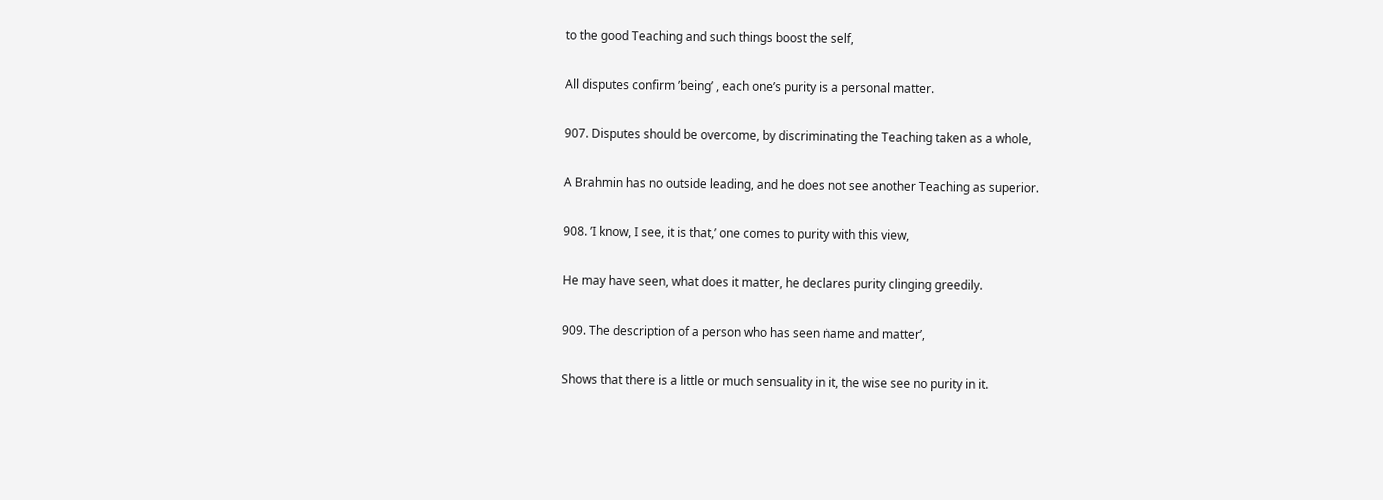to the good Teaching and such things boost the self,

All disputes confirm ’being’ , each one’s purity is a personal matter.

907. Disputes should be overcome, by discriminating the Teaching taken as a whole,

A Brahmin has no outside leading, and he does not see another Teaching as superior.

908. ’I know, I see, it is that,’ one comes to purity with this view,

He may have seen, what does it matter, he declares purity clinging greedily.

909. The description of a person who has seen ṅame and matter’,

Shows that there is a little or much sensuality in it, the wise see no purity in it.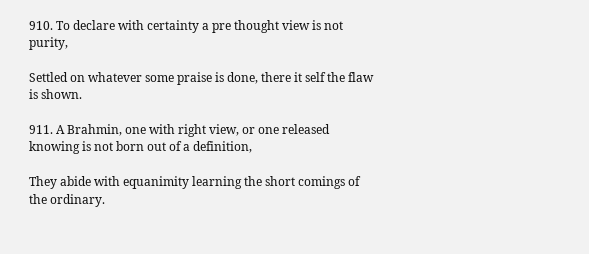910. To declare with certainty a pre thought view is not purity,

Settled on whatever some praise is done, there it self the flaw is shown.

911. A Brahmin, one with right view, or one released knowing is not born out of a definition,

They abide with equanimity learning the short comings of the ordinary.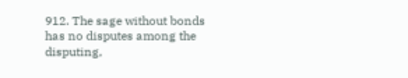912. The sage without bonds has no disputes among the disputing,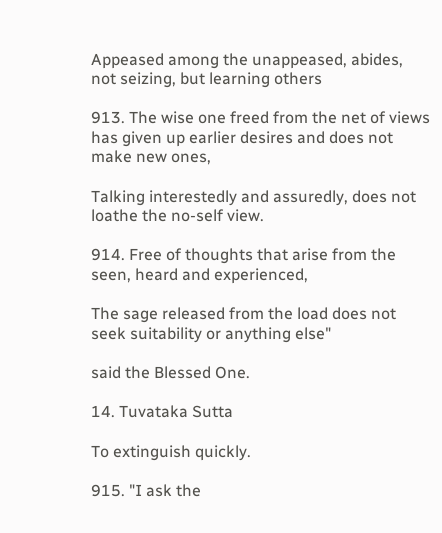Appeased among the unappeased, abides, not seizing, but learning others

913. The wise one freed from the net of views has given up earlier desires and does not make new ones,

Talking interestedly and assuredly, does not loathe the no-self view.

914. Free of thoughts that arise from the seen, heard and experienced,

The sage released from the load does not seek suitability or anything else"

said the Blessed One.

14. Tuvataka Sutta

To extinguish quickly.

915. "I ask the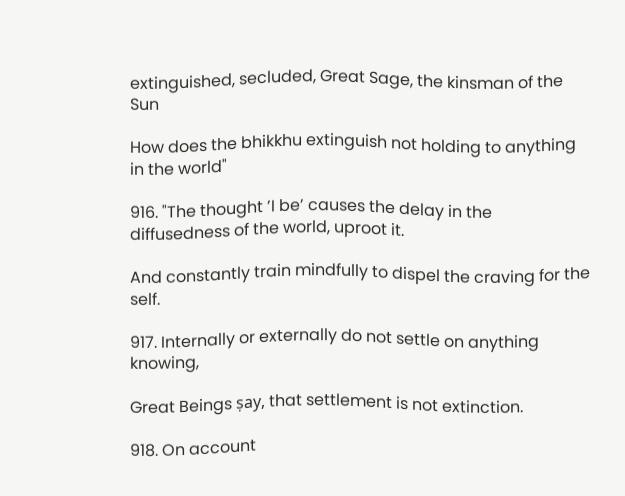extinguished, secluded, Great Sage, the kinsman of the Sun

How does the bhikkhu extinguish not holding to anything in the world"

916. "The thought ’I be’ causes the delay in the diffusedness of the world, uproot it.

And constantly train mindfully to dispel the craving for the self.

917. Internally or externally do not settle on anything knowing,

Great Beings ṣay, that settlement is not extinction.

918. On account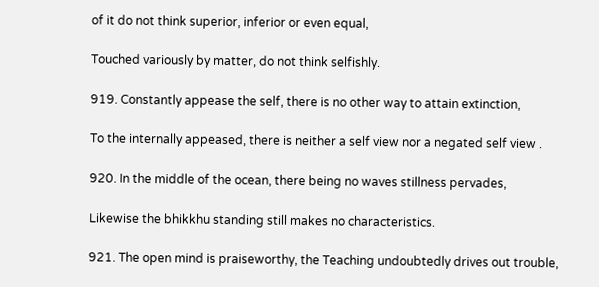of it do not think superior, inferior or even equal,

Touched variously by matter, do not think selfishly.

919. Constantly appease the self, there is no other way to attain extinction,

To the internally appeased, there is neither a self view nor a negated self view .

920. In the middle of the ocean, there being no waves stillness pervades,

Likewise the bhikkhu standing still makes no characteristics.

921. The open mind is praiseworthy, the Teaching undoubtedly drives out trouble,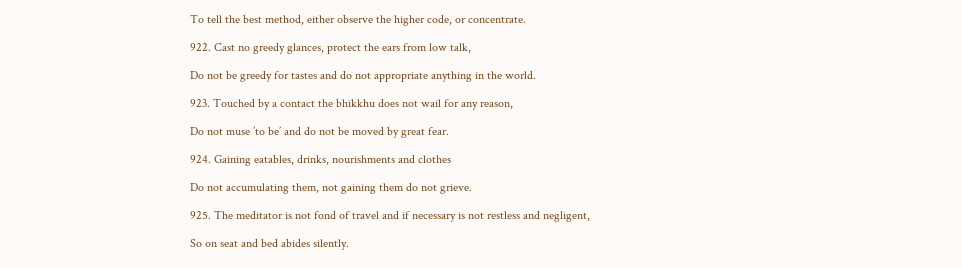To tell the best method, either observe the higher code, or concentrate.

922. Cast no greedy glances, protect the ears from low talk,

Do not be greedy for tastes and do not appropriate anything in the world.

923. Touched by a contact the bhikkhu does not wail for any reason,

Do not muse ’to be’ and do not be moved by great fear.

924. Gaining eatables, drinks, nourishments and clothes

Do not accumulating them, not gaining them do not grieve.

925. The meditator is not fond of travel and if necessary is not restless and negligent,

So on seat and bed abides silently.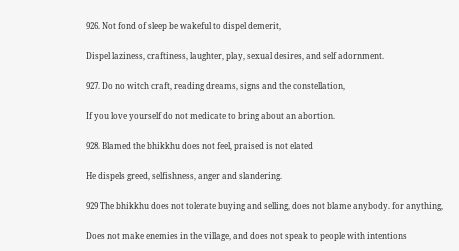926. Not fond of sleep be wakeful to dispel demerit,

Dispel laziness, craftiness, laughter, play, sexual desires, and self adornment.

927. Do no witch craft, reading dreams, signs and the constellation,

If you love yourself do not medicate to bring about an abortion.

928. Blamed the bhikkhu does not feel, praised is not elated

He dispels greed, selfishness, anger and slandering.

929 The bhikkhu does not tolerate buying and selling, does not blame anybody. for anything,

Does not make enemies in the village, and does not speak to people with intentions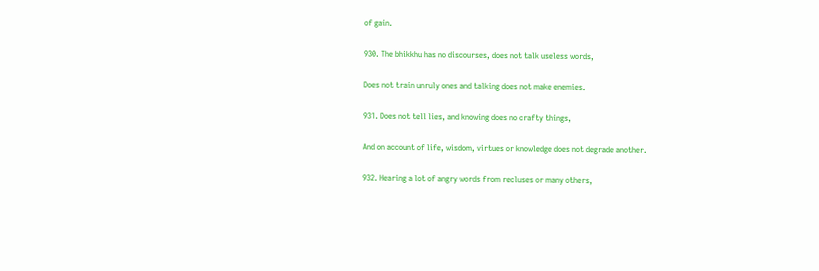of gain.

930. The bhikkhu has no discourses, does not talk useless words,

Does not train unruly ones and talking does not make enemies.

931. Does not tell lies, and knowing does no crafty things,

And on account of life, wisdom, virtues or knowledge does not degrade another.

932. Hearing a lot of angry words from recluses or many others,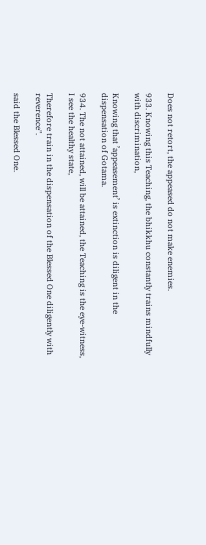Does not retort, the appeased do not make enemies.

933. Knowing this Teaching, the bhikkhu constantly trains mindfully with discrimination,

Knowing that ’appeasement’ is extinction is diligent in the dispensation of Gotama.

934. The not attained, will be attained, the Teaching is the eye-witness, I see the healthy state,

Therefore train in the dispensation of the Blessed One diligently with reverence".

said the Blessed One.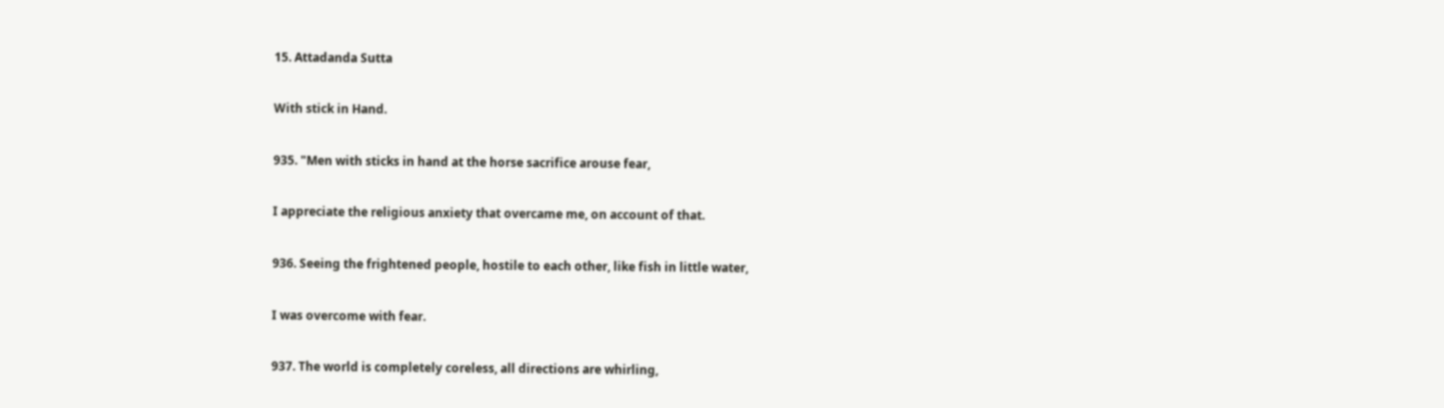15. Attadanda Sutta

With stick in Hand.

935. "Men with sticks in hand at the horse sacrifice arouse fear,

I appreciate the religious anxiety that overcame me, on account of that.

936. Seeing the frightened people, hostile to each other, like fish in little water,

I was overcome with fear.

937. The world is completely coreless, all directions are whirling,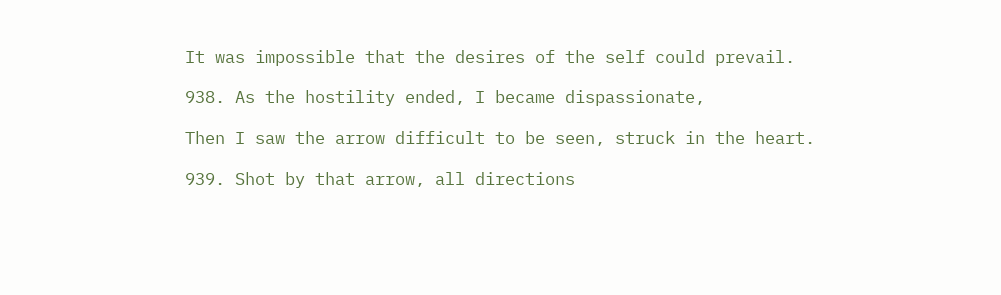It was impossible that the desires of the self could prevail.

938. As the hostility ended, I became dispassionate,

Then I saw the arrow difficult to be seen, struck in the heart.

939. Shot by that arrow, all directions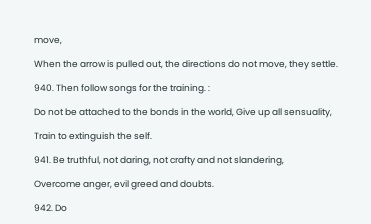move,

When the arrow is pulled out, the directions do not move, they settle.

940. Then follow songs for the training. :

Do not be attached to the bonds in the world, Give up all sensuality,

Train to extinguish the self.

941. Be truthful, not daring, not crafty and not slandering,

Overcome anger, evil greed and doubts.

942. Do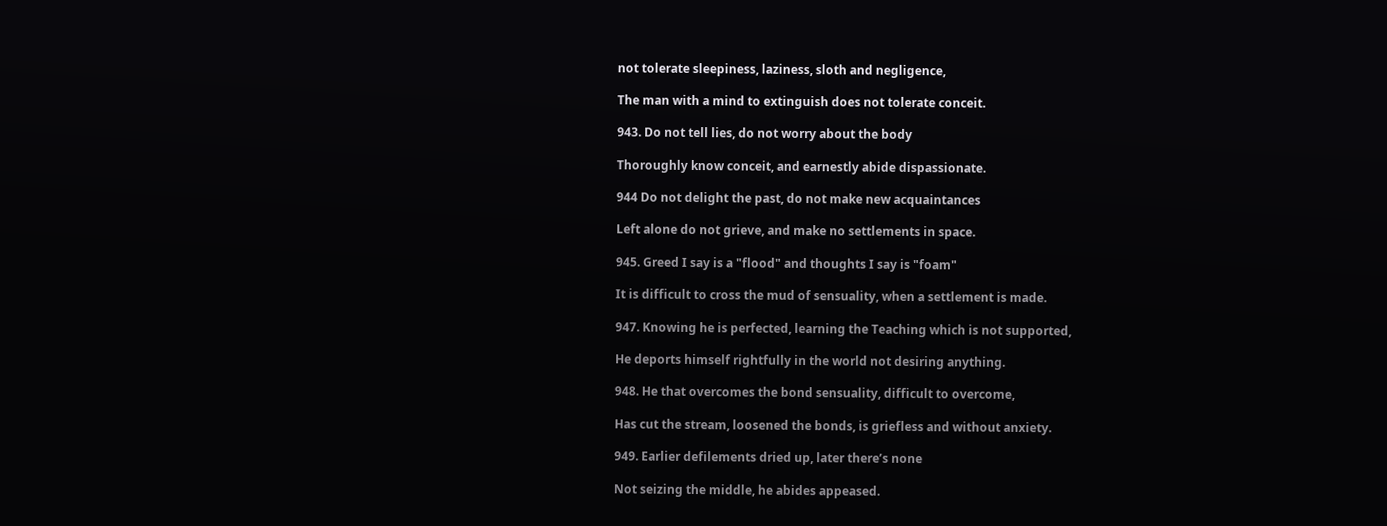not tolerate sleepiness, laziness, sloth and negligence,

The man with a mind to extinguish does not tolerate conceit.

943. Do not tell lies, do not worry about the body

Thoroughly know conceit, and earnestly abide dispassionate.

944 Do not delight the past, do not make new acquaintances

Left alone do not grieve, and make no settlements in space.

945. Greed I say is a "flood" and thoughts I say is "foam"

It is difficult to cross the mud of sensuality, when a settlement is made.

947. Knowing he is perfected, learning the Teaching which is not supported,

He deports himself rightfully in the world not desiring anything.

948. He that overcomes the bond sensuality, difficult to overcome,

Has cut the stream, loosened the bonds, is griefless and without anxiety.

949. Earlier defilements dried up, later there’s none

Not seizing the middle, he abides appeased.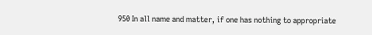950 In all name and matter, if one has nothing to appropriate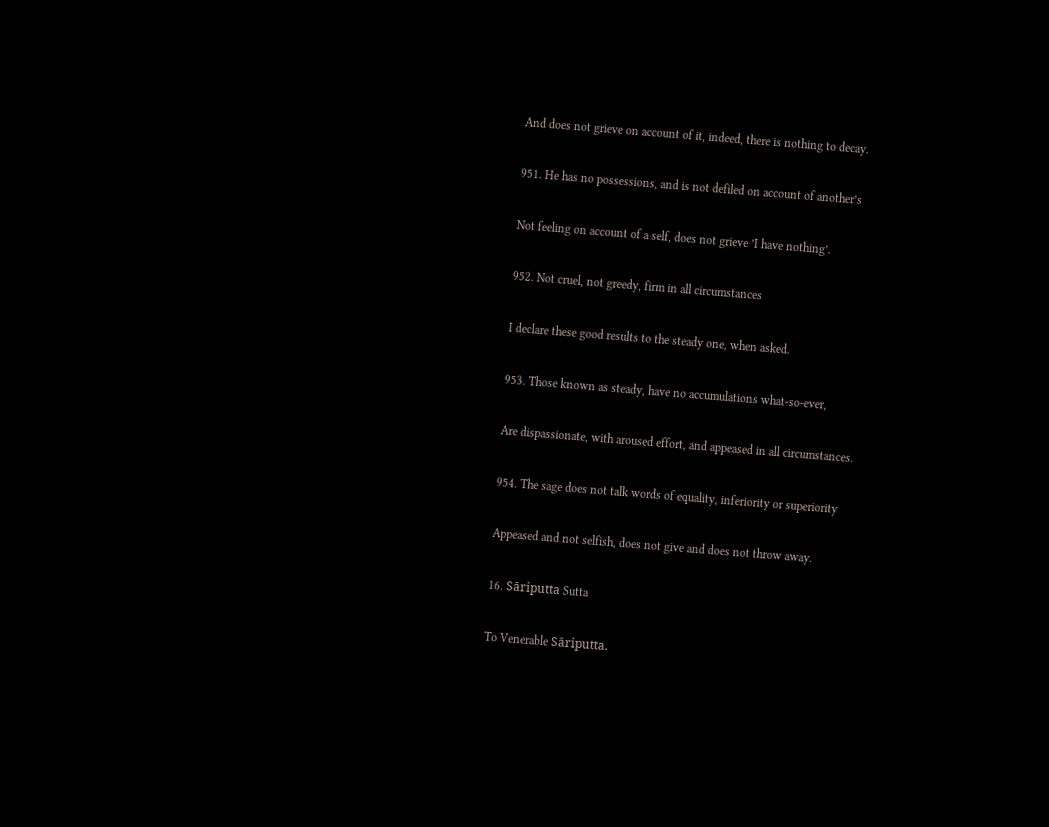And does not grieve on account of it, indeed, there is nothing to decay.

951. He has no possessions, and is not defiled on account of another’s

Not feeling on account of a self, does not grieve ’I have nothing’.

952. Not cruel, not greedy, firm in all circumstances

I declare these good results to the steady one, when asked.

953. Those known as steady, have no accumulations what-so-ever,

Are dispassionate, with aroused effort, and appeased in all circumstances.

954. The sage does not talk words of equality, inferiority or superiority

Appeased and not selfish, does not give and does not throw away.

16. Sāriputta Sutta

To Venerable Sāriputta.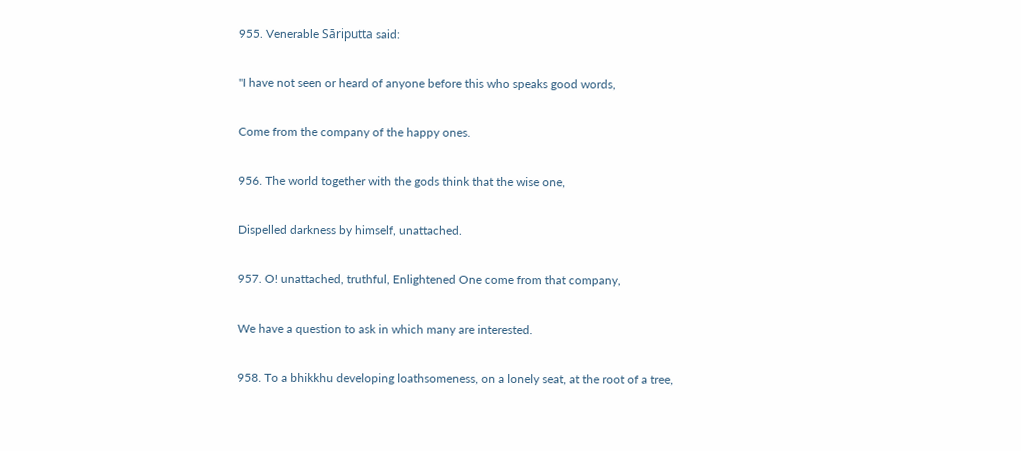955. Venerable Sāriputta said:

"I have not seen or heard of anyone before this who speaks good words,

Come from the company of the happy ones.

956. The world together with the gods think that the wise one,

Dispelled darkness by himself, unattached.

957. O! unattached, truthful, Enlightened One come from that company,

We have a question to ask in which many are interested.

958. To a bhikkhu developing loathsomeness, on a lonely seat, at the root of a tree,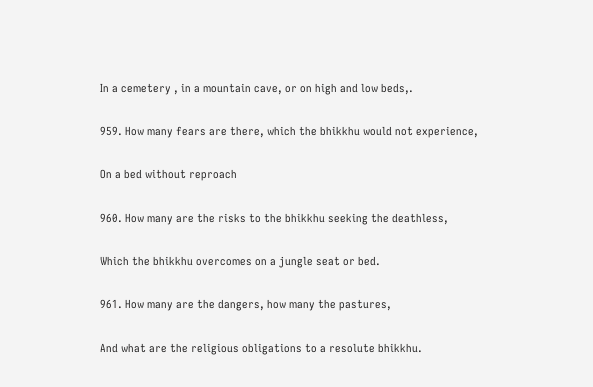In a cemetery , in a mountain cave, or on high and low beds,.

959. How many fears are there, which the bhikkhu would not experience,

On a bed without reproach

960. How many are the risks to the bhikkhu seeking the deathless,

Which the bhikkhu overcomes on a jungle seat or bed.

961. How many are the dangers, how many the pastures,

And what are the religious obligations to a resolute bhikkhu.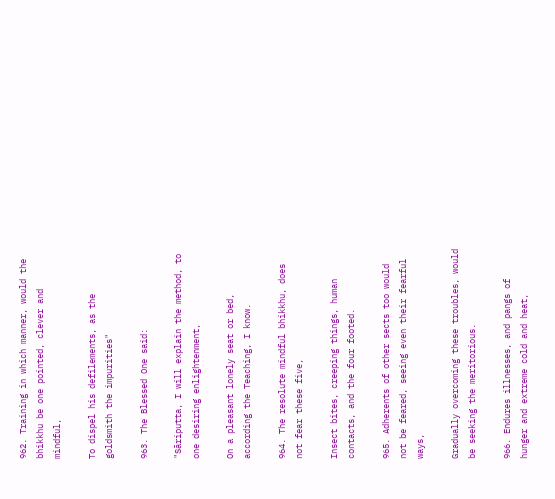962. Training in which manner, would the bhikkhu be one pointed, clever and mindful,

To dispel his defilements, as the goldsmith the impurities"

963. The Blessed One said:

"Sāriputta, I will explain the method, to one desiring enlightenment,

On a pleasant lonely seat or bed, according the Teaching, I know.

964. The resolute mindful bhikkhu, does not fear these five,

Insect bites, creeping things, human contacts, and the four footed.

965. Adherents of other sects too would not be feared, seeing even their fearful ways,

Gradually overcoming these troubles, would be seeking the meritorious.

966. Endures illnesses, and pangs of hunger and extreme cold and heat,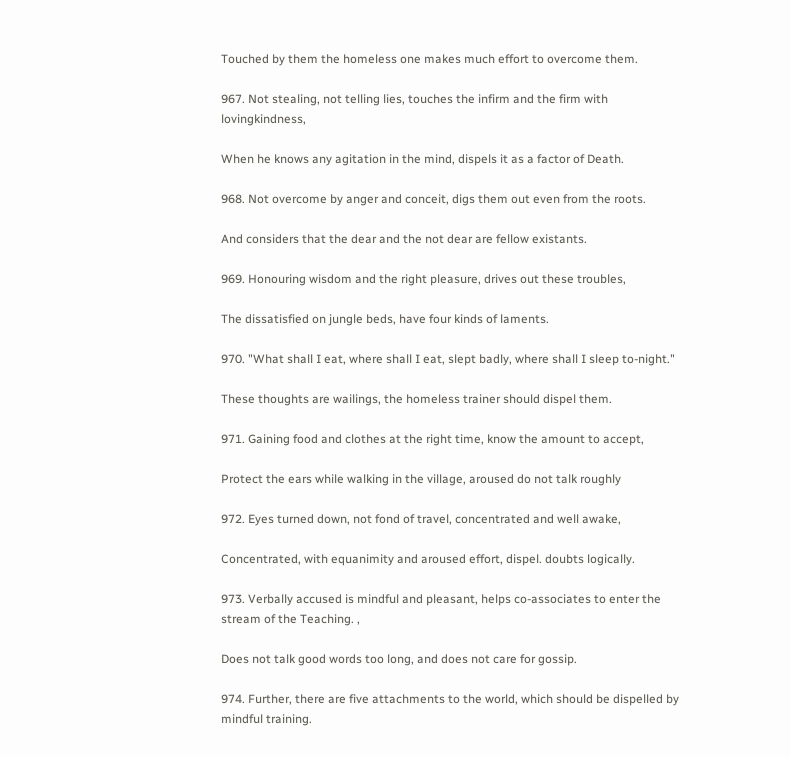Touched by them the homeless one makes much effort to overcome them.

967. Not stealing, not telling lies, touches the infirm and the firm with lovingkindness,

When he knows any agitation in the mind, dispels it as a factor of Death.

968. Not overcome by anger and conceit, digs them out even from the roots.

And considers that the dear and the not dear are fellow existants.

969. Honouring wisdom and the right pleasure, drives out these troubles,

The dissatisfied on jungle beds, have four kinds of laments.

970. "What shall I eat, where shall I eat, slept badly, where shall I sleep to-night."

These thoughts are wailings, the homeless trainer should dispel them.

971. Gaining food and clothes at the right time, know the amount to accept,

Protect the ears while walking in the village, aroused do not talk roughly

972. Eyes turned down, not fond of travel, concentrated and well awake,

Concentrated, with equanimity and aroused effort, dispel. doubts logically.

973. Verbally accused is mindful and pleasant, helps co-associates to enter the stream of the Teaching. ,

Does not talk good words too long, and does not care for gossip.

974. Further, there are five attachments to the world, which should be dispelled by mindful training.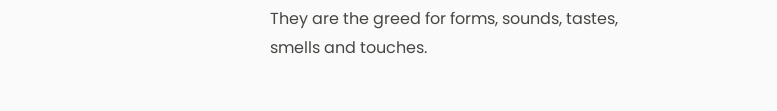They are the greed for forms, sounds, tastes, smells and touches.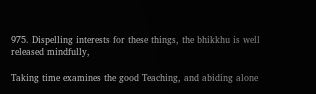975. Dispelling interests for these things, the bhikkhu is well released mindfully,

Taking time examines the good Teaching, and abiding alone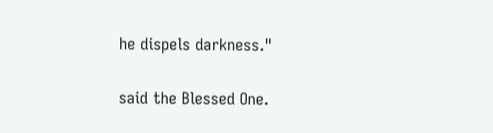he dispels darkness."

said the Blessed One.